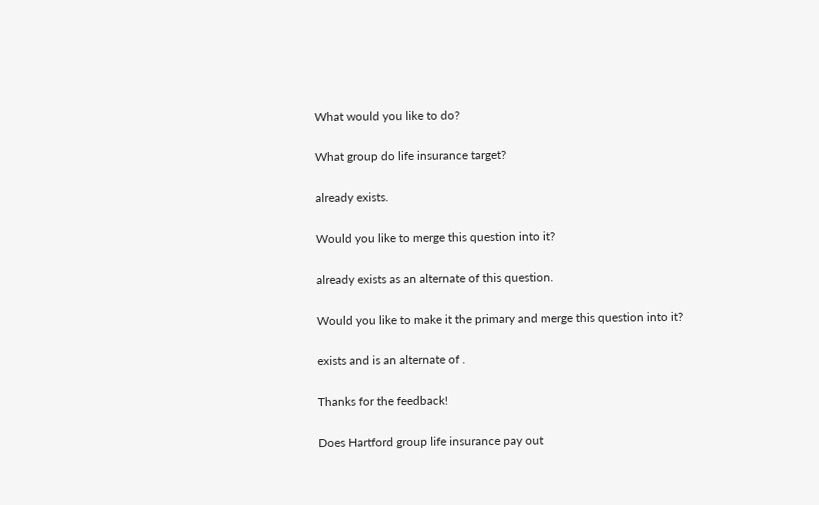What would you like to do?

What group do life insurance target?

already exists.

Would you like to merge this question into it?

already exists as an alternate of this question.

Would you like to make it the primary and merge this question into it?

exists and is an alternate of .

Thanks for the feedback!

Does Hartford group life insurance pay out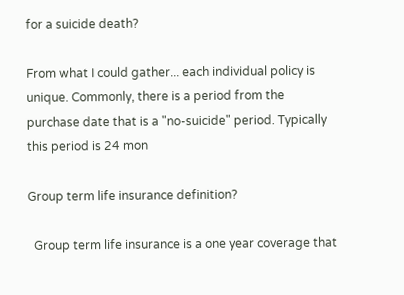for a suicide death?

From what I could gather... each individual policy is unique. Commonly, there is a period from the purchase date that is a "no-suicide" period. Typically this period is 24 mon

Group term life insurance definition?

  Group term life insurance is a one year coverage that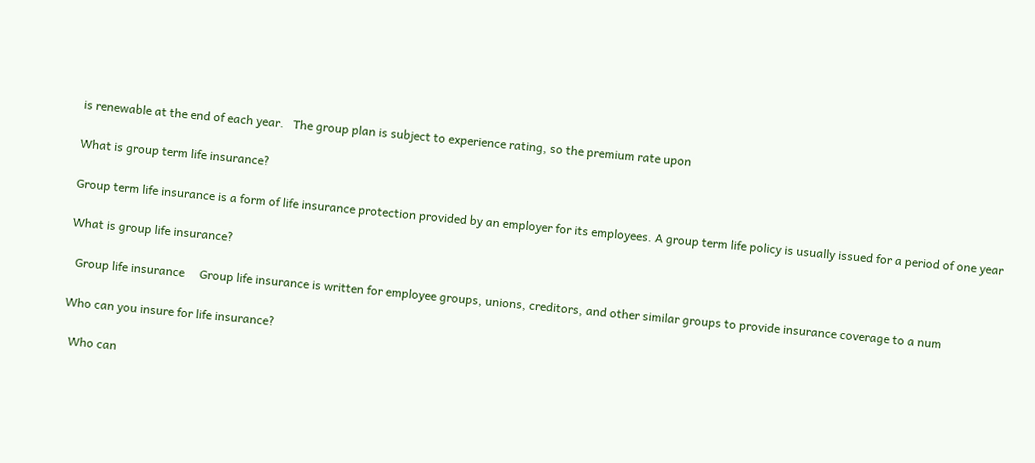is renewable at the end of each year.   The group plan is subject to experience rating, so the premium rate upon

What is group term life insurance?

Group term life insurance is a form of life insurance protection provided by an employer for its employees. A group term life policy is usually issued for a period of one year

What is group life insurance?

  Group life insurance     Group life insurance is written for employee groups, unions, creditors, and other similar groups to provide insurance coverage to a num

Who can you insure for life insurance?

  Who can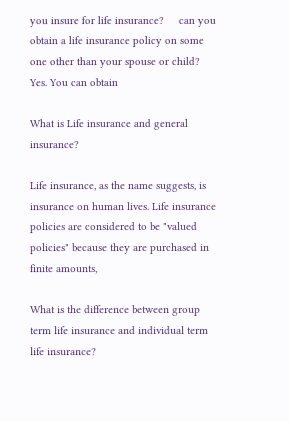you insure for life insurance?     can you obtain a life insurance policy on some one other than your spouse or child?     Yes. You can obtain

What is Life insurance and general insurance?

Life insurance, as the name suggests, is insurance on human lives. Life insurance policies are considered to be "valued policies" because they are purchased in finite amounts,

What is the difference between group term life insurance and individual term life insurance?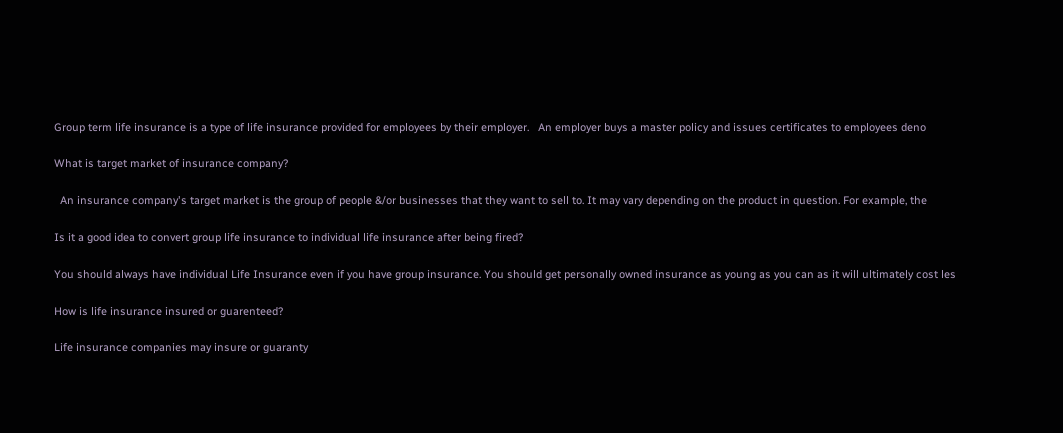Group term life insurance is a type of life insurance provided for employees by their employer.   An employer buys a master policy and issues certificates to employees deno

What is target market of insurance company?

  An insurance company's target market is the group of people &/or businesses that they want to sell to. It may vary depending on the product in question. For example, the

Is it a good idea to convert group life insurance to individual life insurance after being fired?

You should always have individual Life Insurance even if you have group insurance. You should get personally owned insurance as young as you can as it will ultimately cost les

How is life insurance insured or guarenteed?

Life insurance companies may insure or guaranty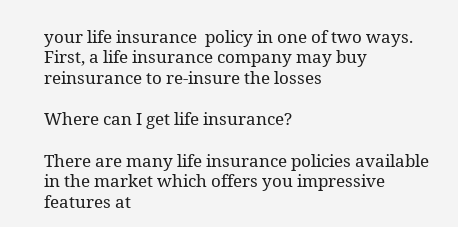your life insurance  policy in one of two ways. First, a life insurance company may buy  reinsurance to re-insure the losses

Where can I get life insurance?

There are many life insurance policies available in the market which offers you impressive features at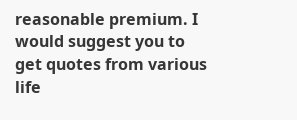reasonable premium. I would suggest you to get quotes from various life